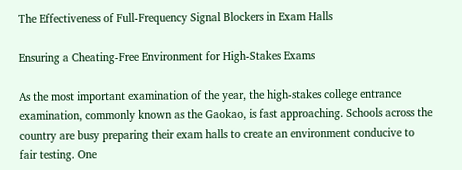The Effectiveness of Full-Frequency Signal Blockers in Exam Halls

Ensuring a Cheating-Free Environment for High-Stakes Exams

As the most important examination of the year, the high-stakes college entrance examination, commonly known as the Gaokao, is fast approaching. Schools across the country are busy preparing their exam halls to create an environment conducive to fair testing. One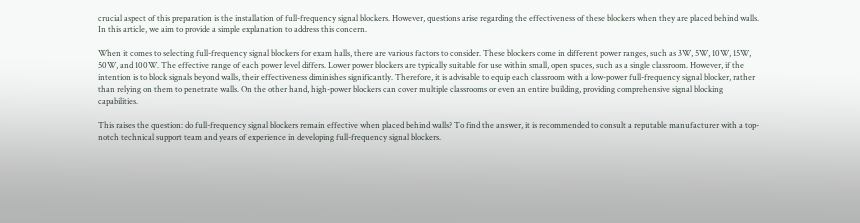crucial aspect of this preparation is the installation of full-frequency signal blockers. However, questions arise regarding the effectiveness of these blockers when they are placed behind walls. In this article, we aim to provide a simple explanation to address this concern.

When it comes to selecting full-frequency signal blockers for exam halls, there are various factors to consider. These blockers come in different power ranges, such as 3W, 5W, 10W, 15W, 50W, and 100W. The effective range of each power level differs. Lower power blockers are typically suitable for use within small, open spaces, such as a single classroom. However, if the intention is to block signals beyond walls, their effectiveness diminishes significantly. Therefore, it is advisable to equip each classroom with a low-power full-frequency signal blocker, rather than relying on them to penetrate walls. On the other hand, high-power blockers can cover multiple classrooms or even an entire building, providing comprehensive signal blocking capabilities.

This raises the question: do full-frequency signal blockers remain effective when placed behind walls? To find the answer, it is recommended to consult a reputable manufacturer with a top-notch technical support team and years of experience in developing full-frequency signal blockers.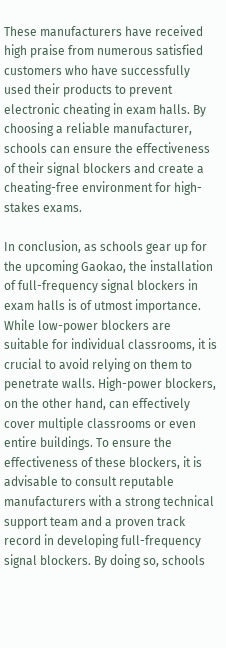These manufacturers have received high praise from numerous satisfied customers who have successfully used their products to prevent electronic cheating in exam halls. By choosing a reliable manufacturer, schools can ensure the effectiveness of their signal blockers and create a cheating-free environment for high-stakes exams.

In conclusion, as schools gear up for the upcoming Gaokao, the installation of full-frequency signal blockers in exam halls is of utmost importance. While low-power blockers are suitable for individual classrooms, it is crucial to avoid relying on them to penetrate walls. High-power blockers, on the other hand, can effectively cover multiple classrooms or even entire buildings. To ensure the effectiveness of these blockers, it is advisable to consult reputable manufacturers with a strong technical support team and a proven track record in developing full-frequency signal blockers. By doing so, schools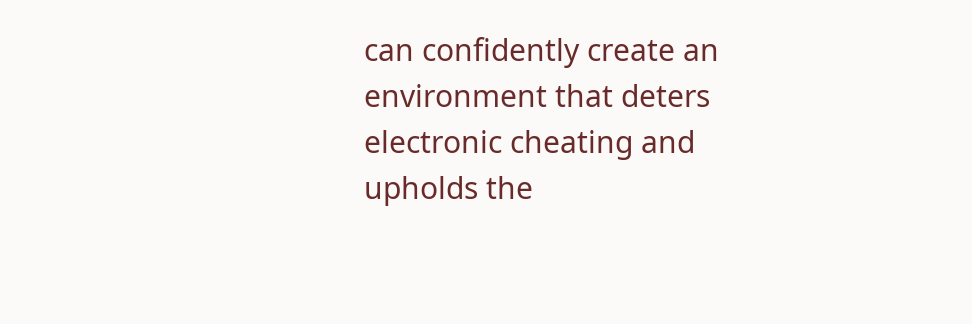can confidently create an environment that deters electronic cheating and upholds the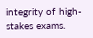integrity of high-stakes exams.